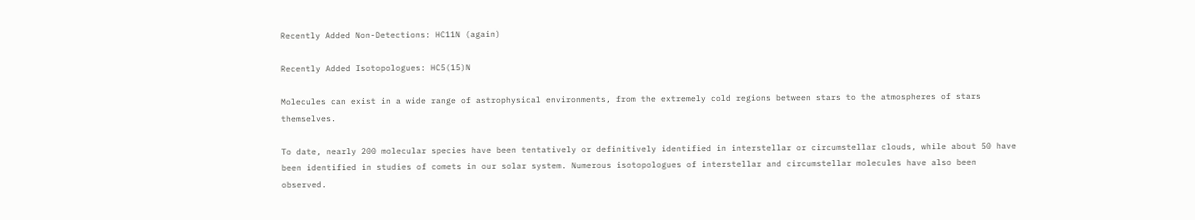Recently Added Non-Detections: HC11N (again)

Recently Added Isotopologues: HC5(15)N

Molecules can exist in a wide range of astrophysical environments, from the extremely cold regions between stars to the atmospheres of stars themselves.

To date, nearly 200 molecular species have been tentatively or definitively identified in interstellar or circumstellar clouds, while about 50 have been identified in studies of comets in our solar system. Numerous isotopologues of interstellar and circumstellar molecules have also been observed.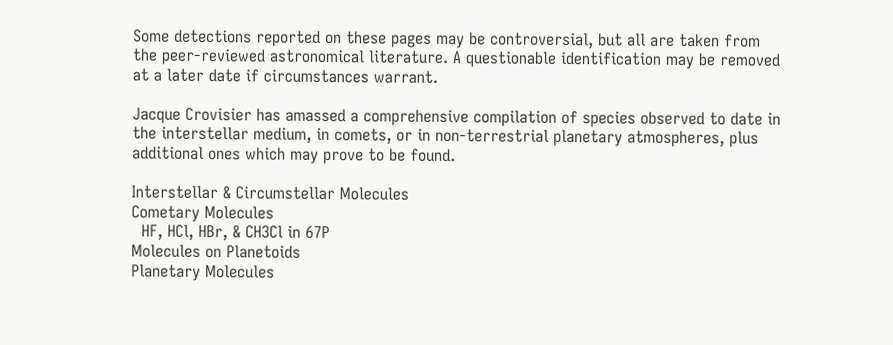Some detections reported on these pages may be controversial, but all are taken from the peer-reviewed astronomical literature. A questionable identification may be removed at a later date if circumstances warrant.

Jacque Crovisier has amassed a comprehensive compilation of species observed to date in the interstellar medium, in comets, or in non-terrestrial planetary atmospheres, plus additional ones which may prove to be found.

Interstellar & Circumstellar Molecules
Cometary Molecules
  HF, HCl, HBr, & CH3Cl in 67P
Molecules on Planetoids
Planetary Molecules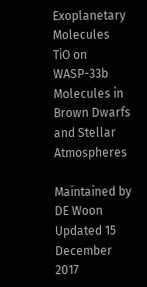Exoplanetary Molecules
TiO on WASP-33b
Molecules in Brown Dwarfs and Stellar Atmospheres

Maintained by DE Woon
Updated 15 December 2017